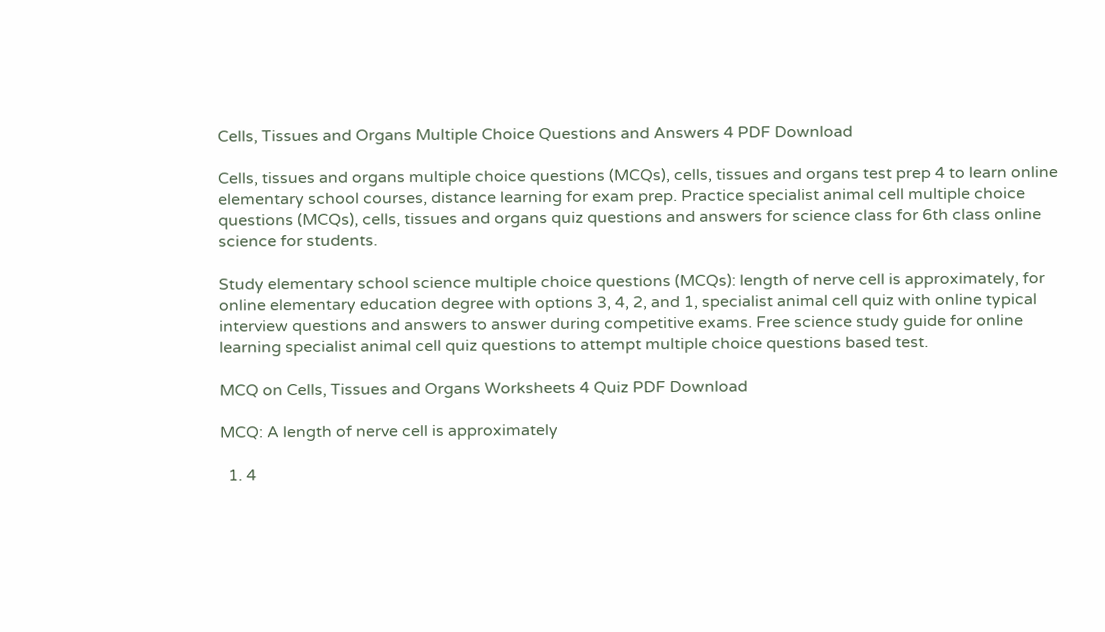Cells, Tissues and Organs Multiple Choice Questions and Answers 4 PDF Download

Cells, tissues and organs multiple choice questions (MCQs), cells, tissues and organs test prep 4 to learn online elementary school courses, distance learning for exam prep. Practice specialist animal cell multiple choice questions (MCQs), cells, tissues and organs quiz questions and answers for science class for 6th class online science for students.

Study elementary school science multiple choice questions (MCQs): length of nerve cell is approximately, for online elementary education degree with options 3, 4, 2, and 1, specialist animal cell quiz with online typical interview questions and answers to answer during competitive exams. Free science study guide for online learning specialist animal cell quiz questions to attempt multiple choice questions based test.

MCQ on Cells, Tissues and Organs Worksheets 4 Quiz PDF Download

MCQ: A length of nerve cell is approximately

  1. 4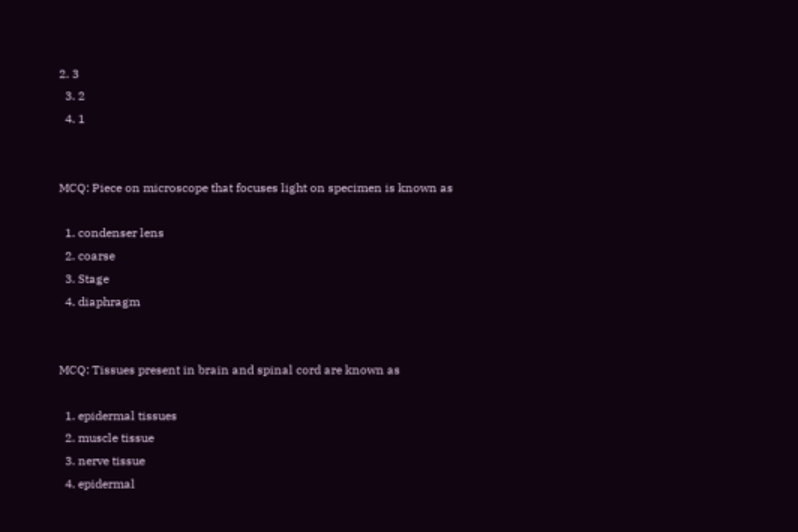2. 3
  3. 2
  4. 1


MCQ: Piece on microscope that focuses light on specimen is known as

  1. condenser lens
  2. coarse
  3. Stage
  4. diaphragm


MCQ: Tissues present in brain and spinal cord are known as

  1. epidermal tissues
  2. muscle tissue
  3. nerve tissue
  4. epidermal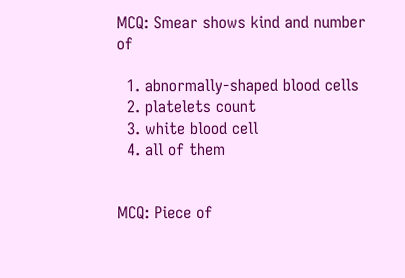MCQ: Smear shows kind and number of

  1. abnormally-shaped blood cells
  2. platelets count
  3. white blood cell
  4. all of them


MCQ: Piece of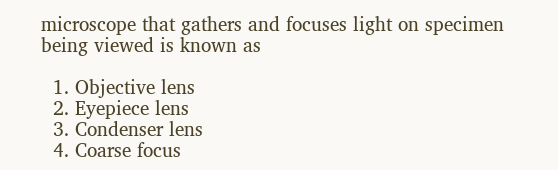microscope that gathers and focuses light on specimen being viewed is known as

  1. Objective lens
  2. Eyepiece lens
  3. Condenser lens
  4. Coarse focus